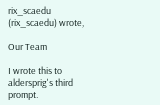rix_scaedu (rix_scaedu) wrote,

Our Team

I wrote this to aldersprig's third prompt.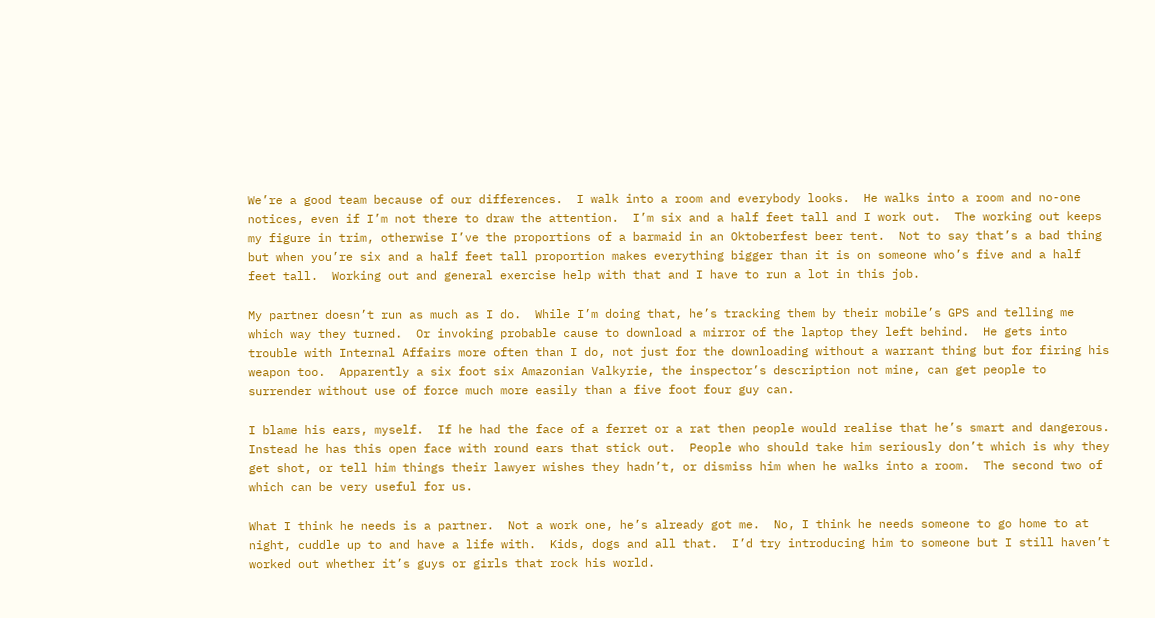We’re a good team because of our differences.  I walk into a room and everybody looks.  He walks into a room and no-one notices, even if I’m not there to draw the attention.  I’m six and a half feet tall and I work out.  The working out keeps my figure in trim, otherwise I’ve the proportions of a barmaid in an Oktoberfest beer tent.  Not to say that’s a bad thing but when you’re six and a half feet tall proportion makes everything bigger than it is on someone who’s five and a half feet tall.  Working out and general exercise help with that and I have to run a lot in this job.

My partner doesn’t run as much as I do.  While I’m doing that, he’s tracking them by their mobile’s GPS and telling me which way they turned.  Or invoking probable cause to download a mirror of the laptop they left behind.  He gets into trouble with Internal Affairs more often than I do, not just for the downloading without a warrant thing but for firing his weapon too.  Apparently a six foot six Amazonian Valkyrie, the inspector’s description not mine, can get people to surrender without use of force much more easily than a five foot four guy can.

I blame his ears, myself.  If he had the face of a ferret or a rat then people would realise that he’s smart and dangerous.  Instead he has this open face with round ears that stick out.  People who should take him seriously don’t which is why they get shot, or tell him things their lawyer wishes they hadn’t, or dismiss him when he walks into a room.  The second two of which can be very useful for us.

What I think he needs is a partner.  Not a work one, he’s already got me.  No, I think he needs someone to go home to at night, cuddle up to and have a life with.  Kids, dogs and all that.  I’d try introducing him to someone but I still haven’t worked out whether it’s guys or girls that rock his world.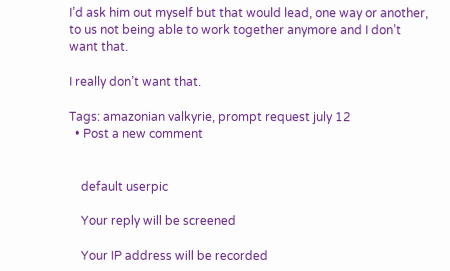I’d ask him out myself but that would lead, one way or another, to us not being able to work together anymore and I don’t want that.

I really don’t want that.

Tags: amazonian valkyrie, prompt request july 12
  • Post a new comment


    default userpic

    Your reply will be screened

    Your IP address will be recorded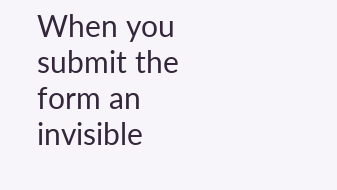When you submit the form an invisible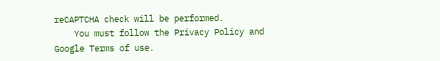reCAPTCHA check will be performed.
    You must follow the Privacy Policy and Google Terms of use.